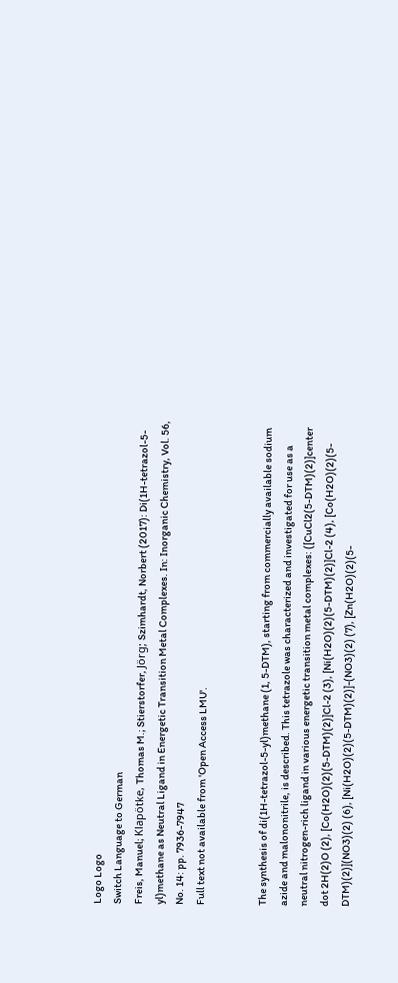Logo Logo
Switch Language to German
Freis, Manuel; Klapötke, Thomas M.; Stierstorfer, Jörg; Szimhardt, Norbert (2017): Di(1H-tetrazol-5-yl)methane as Neutral Ligand in Energetic Transition Metal Complexes. In: Inorganic Chemistry, Vol. 56, No. 14: pp. 7936-7947
Full text not available from 'Open Access LMU'.


The synthesis of di(1H-tetrazol-5-yl)methane (1, 5-DTM), starting from commercially available sodium azide and malononitrile, is described. This tetrazole was characterized and investigated for use as a neutral nitrogen-rich ligand in various energetic transition metal complexes: ([CuCl2(5-DTM)(2)]center dot 2H(2)O (2), [Co(H2O)(2)(5-DTM)(2)]Cl-2 (3), [Ni(H2O)(2)(5-DTM)(2)]Cl-2 (4), [Co(H2O)(2)(5-DTM)(2)](NO3)(2) (6), [Ni(H2O)(2)(5-DTM)(2)]-(NO3)(2) (7), [Zn(H2O)(2)(5-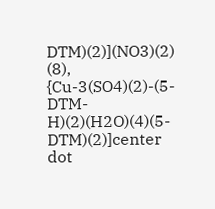DTM)(2)](NO3)(2) (8), {Cu-3(SO4)(2)-(5-DTM-H)(2)(H2O)(4)(5-DTM)(2)]center dot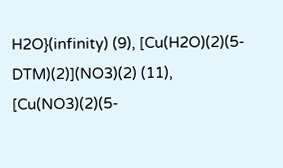H2O}(infinity) (9), [Cu(H2O)(2)(5-DTM)(2)](NO3)(2) (11), [Cu(NO3)(2)(5-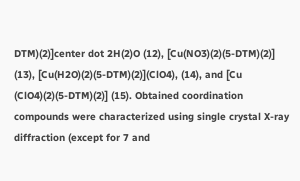DTM)(2)]center dot 2H(2)O (12), [Cu(NO3)(2)(5-DTM)(2)] (13), [Cu(H2O)(2)(5-DTM)(2)](ClO4), (14), and [Cu (ClO4)(2)(5-DTM)(2)] (15). Obtained coordination compounds were characterized using single crystal X-ray diffraction (except for 7 and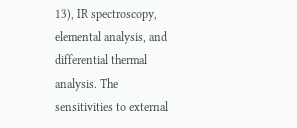13), IR spectroscopy, elemental analysis, and differential thermal analysis. The sensitivities to external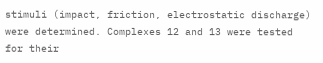stimuli (impact, friction, electrostatic discharge) were determined. Complexes 12 and 13 were tested for their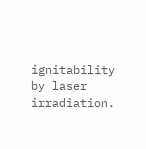ignitability by laser irradiation.